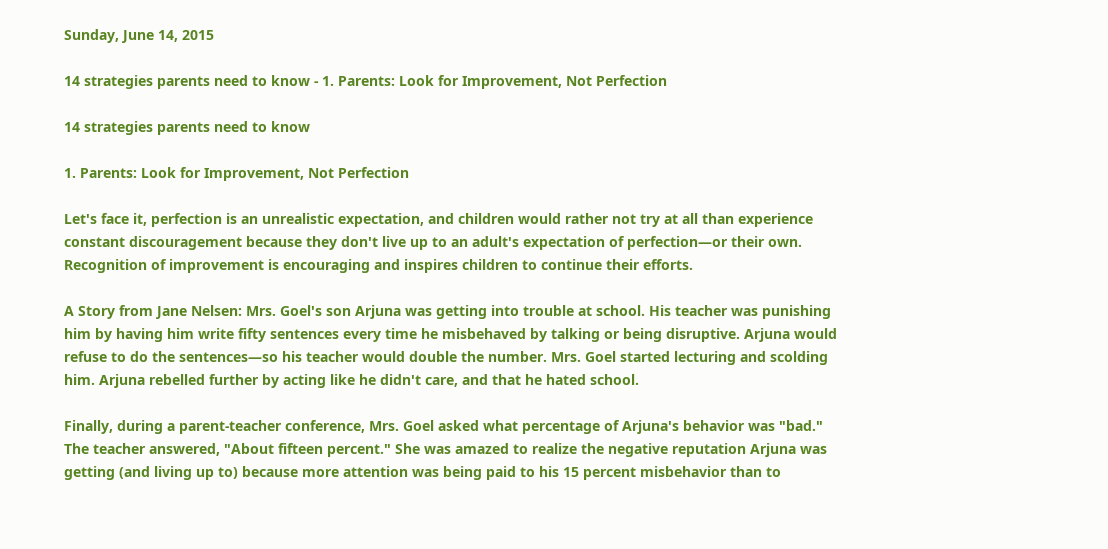Sunday, June 14, 2015

14 strategies parents need to know - 1. Parents: Look for Improvement, Not Perfection

14 strategies parents need to know

1. Parents: Look for Improvement, Not Perfection

Let's face it, perfection is an unrealistic expectation, and children would rather not try at all than experience constant discouragement because they don't live up to an adult's expectation of perfection—or their own. Recognition of improvement is encouraging and inspires children to continue their efforts.

A Story from Jane Nelsen: Mrs. Goel's son Arjuna was getting into trouble at school. His teacher was punishing him by having him write fifty sentences every time he misbehaved by talking or being disruptive. Arjuna would refuse to do the sentences—so his teacher would double the number. Mrs. Goel started lecturing and scolding him. Arjuna rebelled further by acting like he didn't care, and that he hated school.

Finally, during a parent-teacher conference, Mrs. Goel asked what percentage of Arjuna's behavior was "bad." The teacher answered, "About fifteen percent." She was amazed to realize the negative reputation Arjuna was getting (and living up to) because more attention was being paid to his 15 percent misbehavior than to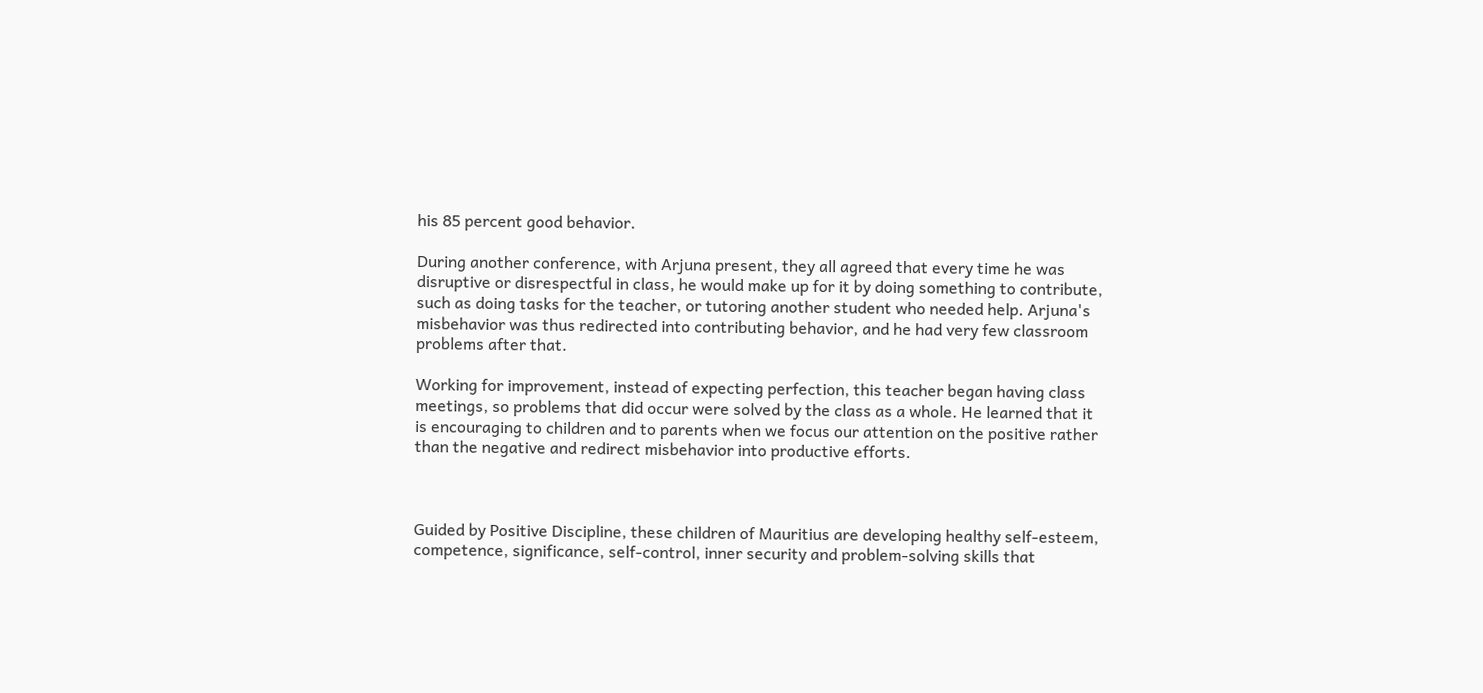his 85 percent good behavior.

During another conference, with Arjuna present, they all agreed that every time he was disruptive or disrespectful in class, he would make up for it by doing something to contribute, such as doing tasks for the teacher, or tutoring another student who needed help. Arjuna's misbehavior was thus redirected into contributing behavior, and he had very few classroom problems after that.

Working for improvement, instead of expecting perfection, this teacher began having class meetings, so problems that did occur were solved by the class as a whole. He learned that it is encouraging to children and to parents when we focus our attention on the positive rather than the negative and redirect misbehavior into productive efforts.



Guided by Positive Discipline, these children of Mauritius are developing healthy self-esteem, competence, significance, self-control, inner security and problem-solving skills that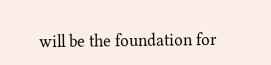will be the foundation for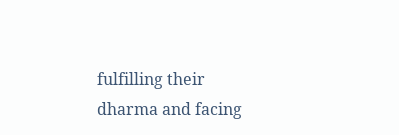fulfilling their dharma and facing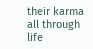their karma all through life